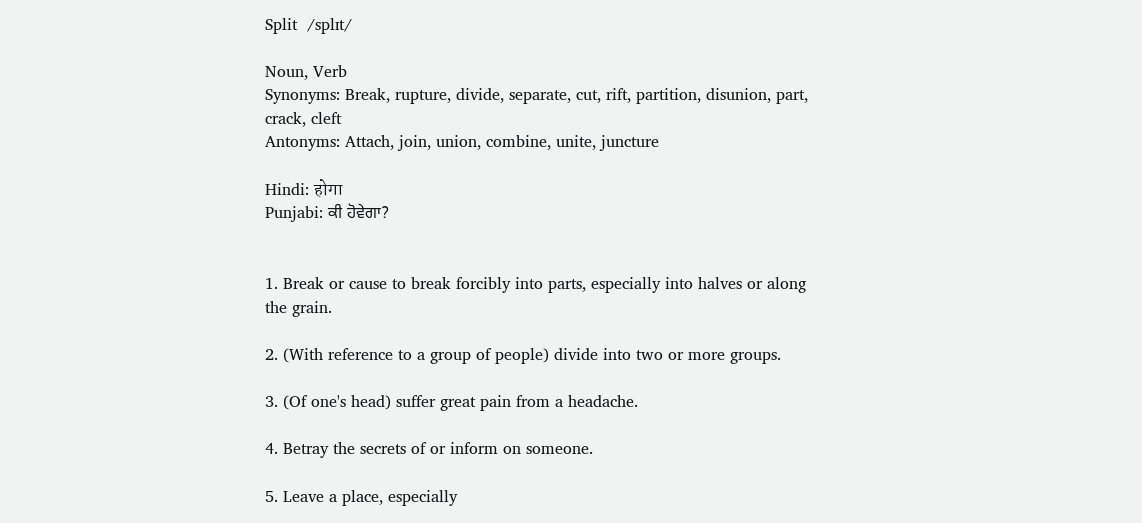Split  /splɪt/

Noun, Verb
Synonyms: Break, rupture, divide, separate, cut, rift, partition, disunion, part, crack, cleft
Antonyms: Attach, join, union, combine, unite, juncture

Hindi: होगा
Punjabi: ਕੀ ਹੋਵੇਗਾ?


1. Break or cause to break forcibly into parts, especially into halves or along the grain.

2. (With reference to a group of people) divide into two or more groups.

3. (Of one's head) suffer great pain from a headache.

4. Betray the secrets of or inform on someone.

5. Leave a place, especially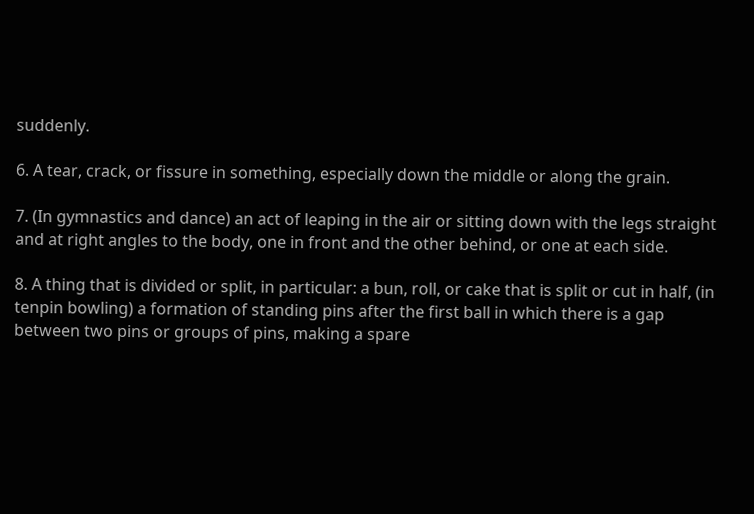suddenly.

6. A tear, crack, or fissure in something, especially down the middle or along the grain.

7. (In gymnastics and dance) an act of leaping in the air or sitting down with the legs straight and at right angles to the body, one in front and the other behind, or one at each side.

8. A thing that is divided or split, in particular: a bun, roll, or cake that is split or cut in half, (in tenpin bowling) a formation of standing pins after the first ball in which there is a gap between two pins or groups of pins, making a spare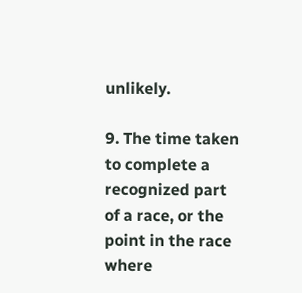unlikely.

9. The time taken to complete a recognized part of a race, or the point in the race where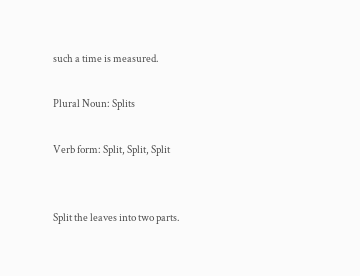such a time is measured.

Plural Noun: Splits

Verb form: Split, Split, Split


Split the leaves into two parts.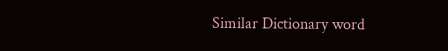Similar Dictionary word